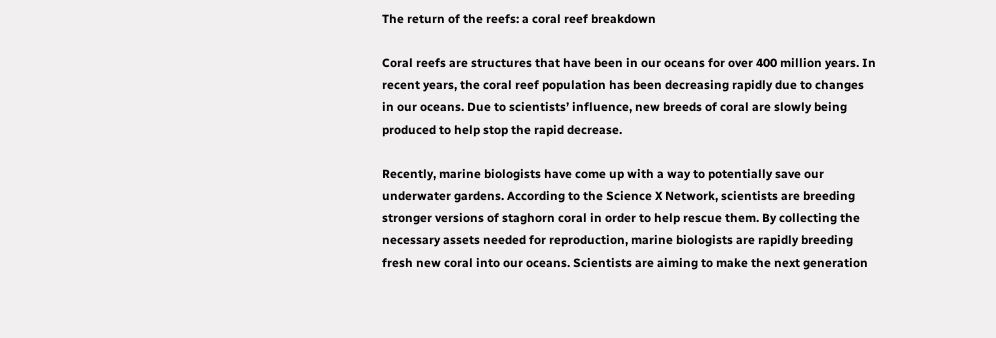The return of the reefs: a coral reef breakdown

Coral reefs are structures that have been in our oceans for over 400 million years. In recent years, the coral reef population has been decreasing rapidly due to changes in our oceans. Due to scientists’ influence, new breeds of coral are slowly being produced to help stop the rapid decrease.

Recently, marine biologists have come up with a way to potentially save our underwater gardens. According to the Science X Network, scientists are breeding stronger versions of staghorn coral in order to help rescue them. By collecting the necessary assets needed for reproduction, marine biologists are rapidly breeding fresh new coral into our oceans. Scientists are aiming to make the next generation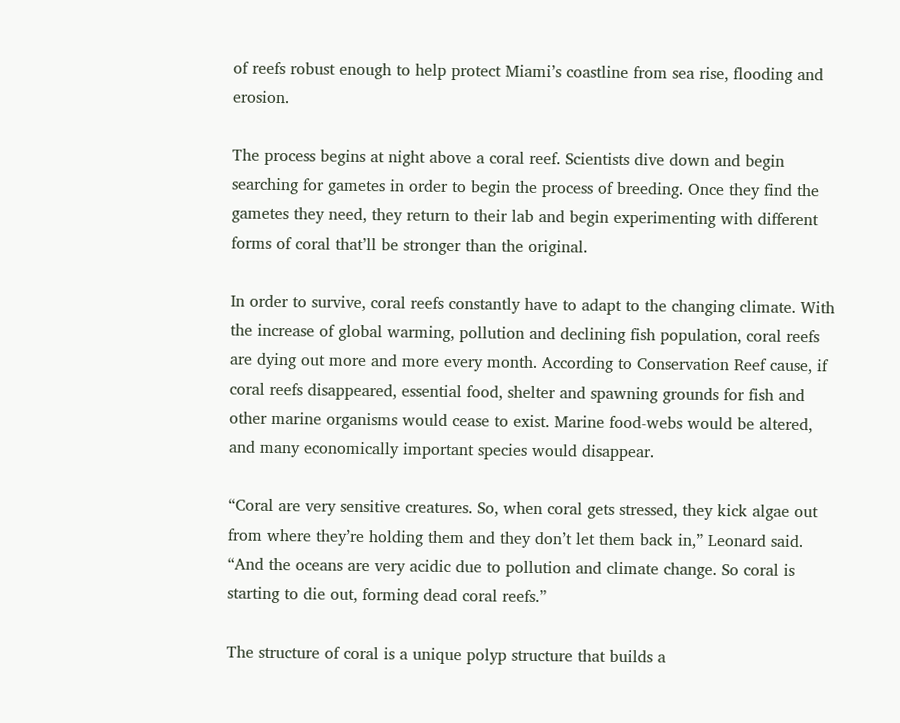of reefs robust enough to help protect Miami’s coastline from sea rise, flooding and erosion.

The process begins at night above a coral reef. Scientists dive down and begin searching for gametes in order to begin the process of breeding. Once they find the gametes they need, they return to their lab and begin experimenting with different forms of coral that’ll be stronger than the original.

In order to survive, coral reefs constantly have to adapt to the changing climate. With the increase of global warming, pollution and declining fish population, coral reefs are dying out more and more every month. According to Conservation Reef cause, if coral reefs disappeared, essential food, shelter and spawning grounds for fish and other marine organisms would cease to exist. Marine food-webs would be altered, and many economically important species would disappear.

“Coral are very sensitive creatures. So, when coral gets stressed, they kick algae out from where they’re holding them and they don’t let them back in,” Leonard said. “And the oceans are very acidic due to pollution and climate change. So coral is starting to die out, forming dead coral reefs.”

The structure of coral is a unique polyp structure that builds a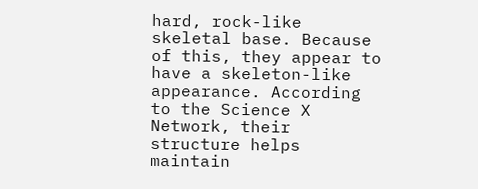hard, rock-like skeletal base. Because of this, they appear to have a skeleton-like appearance. According to the Science X Network, their structure helps maintain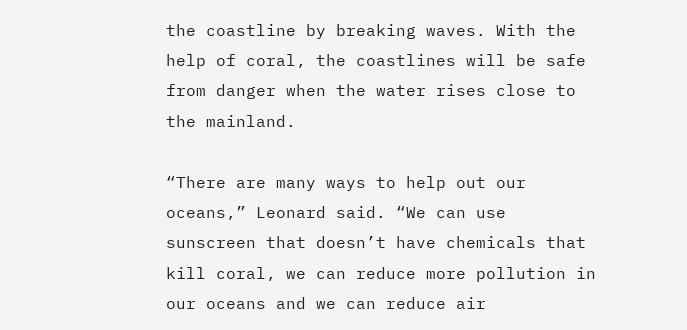the coastline by breaking waves. With the help of coral, the coastlines will be safe from danger when the water rises close to the mainland.

“There are many ways to help out our oceans,” Leonard said. “We can use sunscreen that doesn’t have chemicals that kill coral, we can reduce more pollution in our oceans and we can reduce air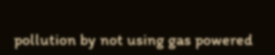pollution by not using gas powered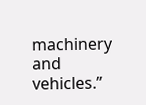machinery and vehicles.”